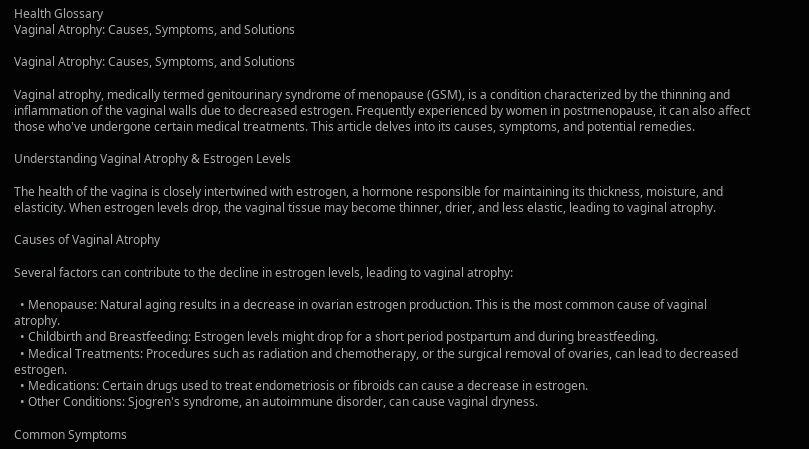Health Glossary
Vaginal Atrophy: Causes, Symptoms, and Solutions

Vaginal Atrophy: Causes, Symptoms, and Solutions

Vaginal atrophy, medically termed genitourinary syndrome of menopause (GSM), is a condition characterized by the thinning and inflammation of the vaginal walls due to decreased estrogen. Frequently experienced by women in postmenopause, it can also affect those who've undergone certain medical treatments. This article delves into its causes, symptoms, and potential remedies.

Understanding Vaginal Atrophy & Estrogen Levels

The health of the vagina is closely intertwined with estrogen, a hormone responsible for maintaining its thickness, moisture, and elasticity. When estrogen levels drop, the vaginal tissue may become thinner, drier, and less elastic, leading to vaginal atrophy.

Causes of Vaginal Atrophy

Several factors can contribute to the decline in estrogen levels, leading to vaginal atrophy:

  • Menopause: Natural aging results in a decrease in ovarian estrogen production. This is the most common cause of vaginal atrophy.
  • Childbirth and Breastfeeding: Estrogen levels might drop for a short period postpartum and during breastfeeding.
  • Medical Treatments: Procedures such as radiation and chemotherapy, or the surgical removal of ovaries, can lead to decreased estrogen.
  • Medications: Certain drugs used to treat endometriosis or fibroids can cause a decrease in estrogen.
  • Other Conditions: Sjogren's syndrome, an autoimmune disorder, can cause vaginal dryness.

Common Symptoms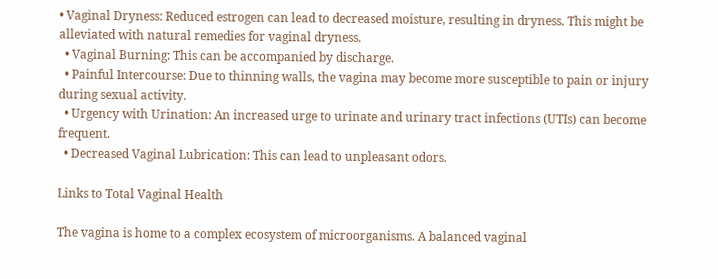• Vaginal Dryness: Reduced estrogen can lead to decreased moisture, resulting in dryness. This might be alleviated with natural remedies for vaginal dryness.
  • Vaginal Burning: This can be accompanied by discharge.
  • Painful Intercourse: Due to thinning walls, the vagina may become more susceptible to pain or injury during sexual activity.
  • Urgency with Urination: An increased urge to urinate and urinary tract infections (UTIs) can become frequent.
  • Decreased Vaginal Lubrication: This can lead to unpleasant odors.

Links to Total Vaginal Health

The vagina is home to a complex ecosystem of microorganisms. A balanced vaginal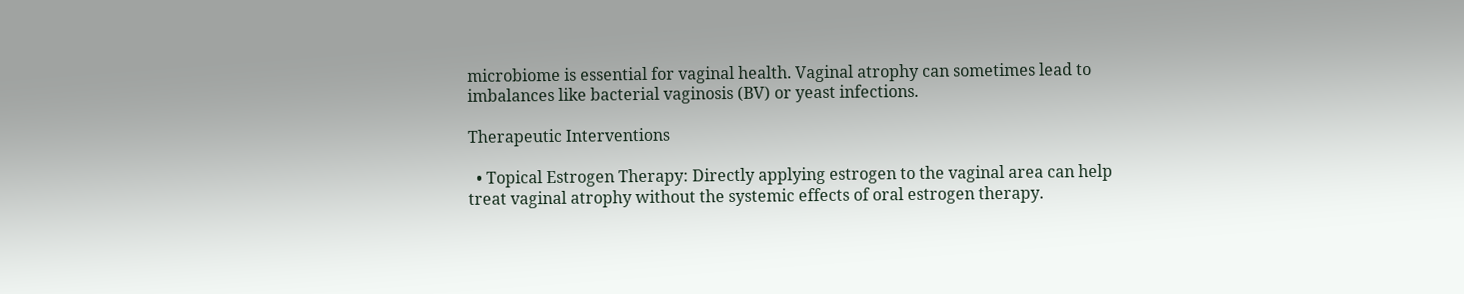microbiome is essential for vaginal health. Vaginal atrophy can sometimes lead to imbalances like bacterial vaginosis (BV) or yeast infections.

Therapeutic Interventions

  • Topical Estrogen Therapy: Directly applying estrogen to the vaginal area can help treat vaginal atrophy without the systemic effects of oral estrogen therapy.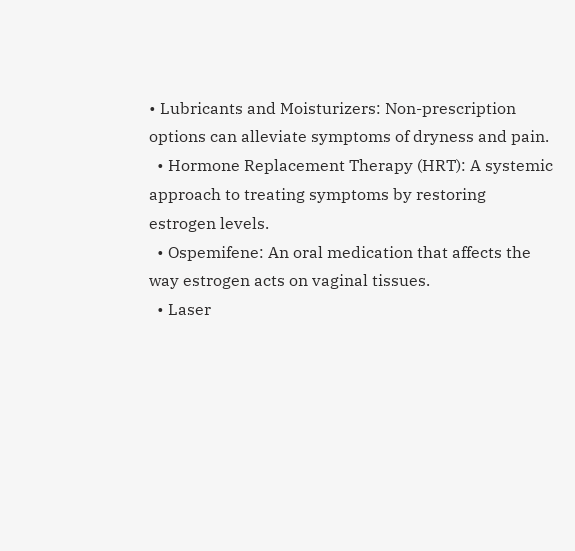• Lubricants and Moisturizers: Non-prescription options can alleviate symptoms of dryness and pain.
  • Hormone Replacement Therapy (HRT): A systemic approach to treating symptoms by restoring estrogen levels.
  • Ospemifene: An oral medication that affects the way estrogen acts on vaginal tissues.
  • Laser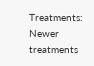Treatments: Newer treatments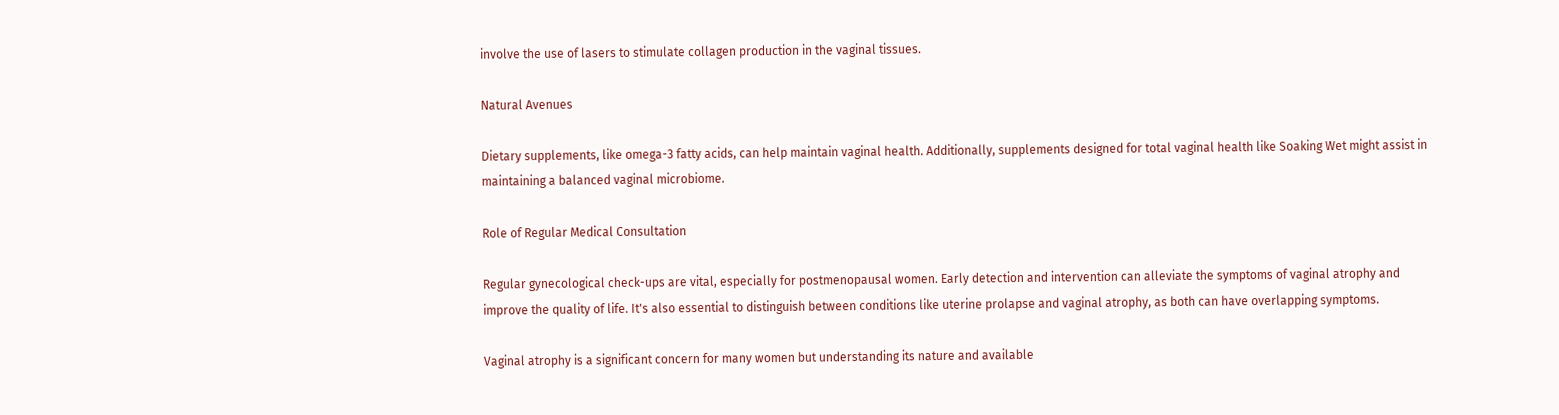involve the use of lasers to stimulate collagen production in the vaginal tissues.

Natural Avenues

Dietary supplements, like omega-3 fatty acids, can help maintain vaginal health. Additionally, supplements designed for total vaginal health like Soaking Wet might assist in maintaining a balanced vaginal microbiome.

Role of Regular Medical Consultation

Regular gynecological check-ups are vital, especially for postmenopausal women. Early detection and intervention can alleviate the symptoms of vaginal atrophy and improve the quality of life. It's also essential to distinguish between conditions like uterine prolapse and vaginal atrophy, as both can have overlapping symptoms.

Vaginal atrophy is a significant concern for many women but understanding its nature and available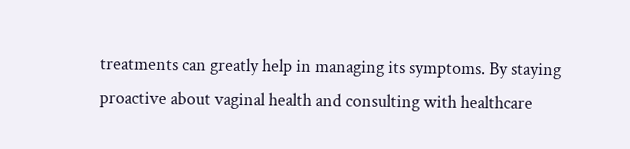treatments can greatly help in managing its symptoms. By staying proactive about vaginal health and consulting with healthcare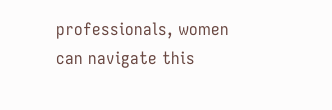professionals, women can navigate this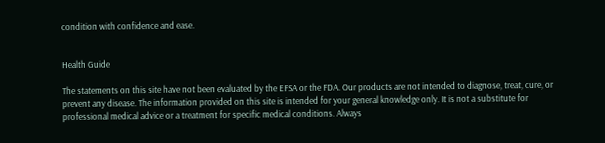condition with confidence and ease.


Health Guide

The statements on this site have not been evaluated by the EFSA or the FDA. Our products are not intended to diagnose, treat, cure, or prevent any disease. The information provided on this site is intended for your general knowledge only. It is not a substitute for professional medical advice or a treatment for specific medical conditions. Always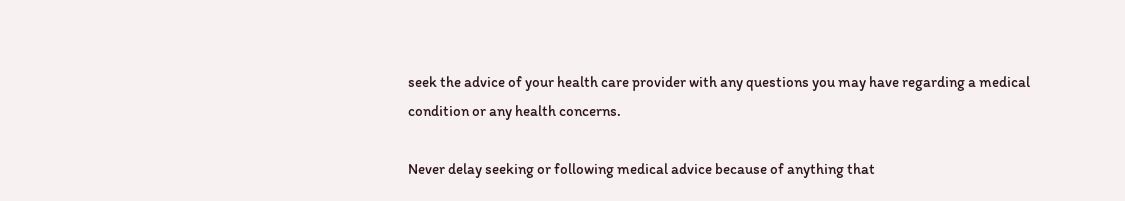seek the advice of your health care provider with any questions you may have regarding a medical condition or any health concerns.

Never delay seeking or following medical advice because of anything that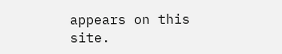appears on this site.